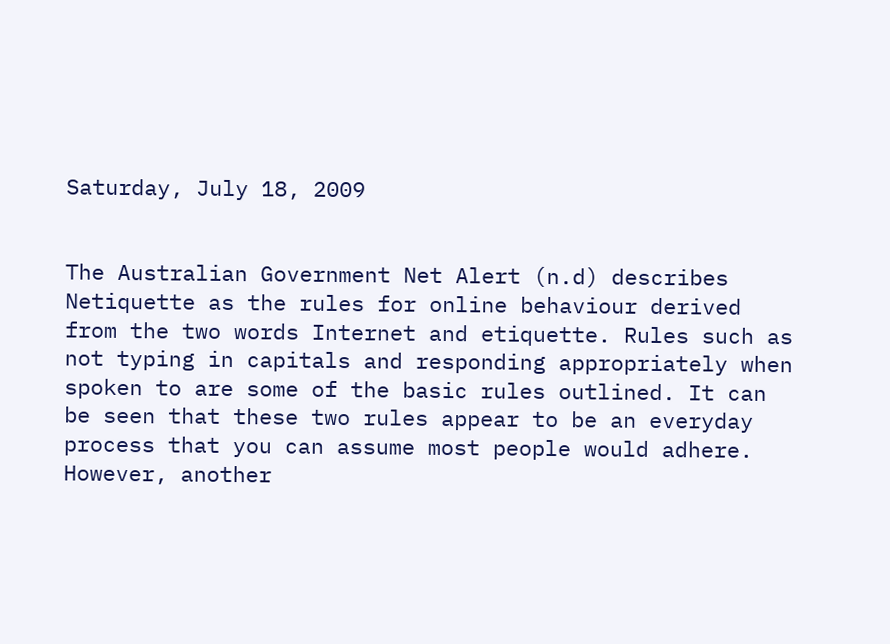Saturday, July 18, 2009


The Australian Government Net Alert (n.d) describes Netiquette as the rules for online behaviour derived from the two words Internet and etiquette. Rules such as not typing in capitals and responding appropriately when spoken to are some of the basic rules outlined. It can be seen that these two rules appear to be an everyday process that you can assume most people would adhere. However, another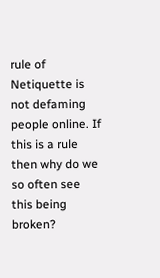rule of Netiquette is not defaming people online. If this is a rule then why do we so often see this being broken?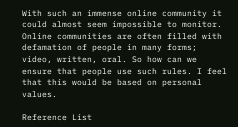With such an immense online community it could almost seem impossible to monitor. Online communities are often filled with defamation of people in many forms; video, written, oral. So how can we ensure that people use such rules. I feel that this would be based on personal values.

Reference List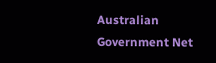Australian Government Net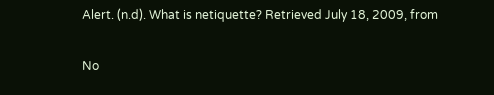Alert. (n.d). What is netiquette? Retrieved July 18, 2009, from

No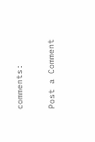comments:

Post a Comment